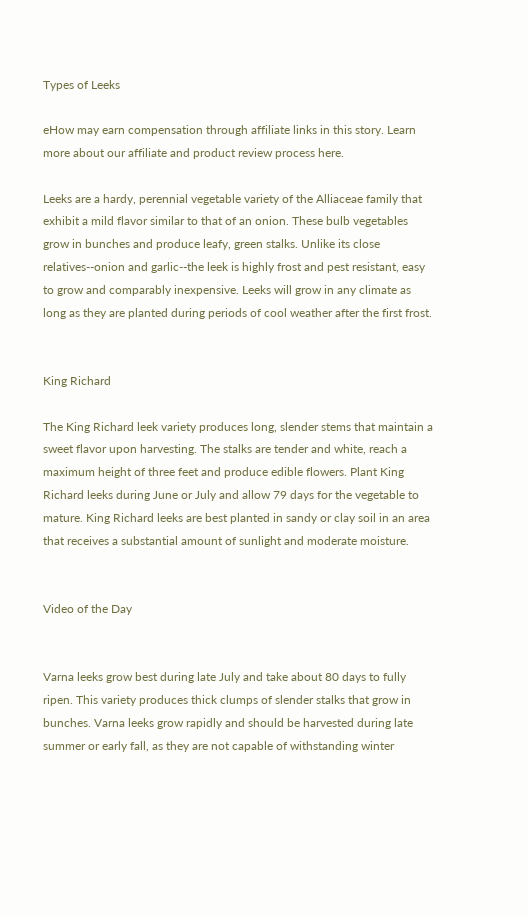Types of Leeks

eHow may earn compensation through affiliate links in this story. Learn more about our affiliate and product review process here.

Leeks are a hardy, perennial vegetable variety of the Alliaceae family that exhibit a mild flavor similar to that of an onion. These bulb vegetables grow in bunches and produce leafy, green stalks. Unlike its close relatives--onion and garlic--the leek is highly frost and pest resistant, easy to grow and comparably inexpensive. Leeks will grow in any climate as long as they are planted during periods of cool weather after the first frost.


King Richard

The King Richard leek variety produces long, slender stems that maintain a sweet flavor upon harvesting. The stalks are tender and white, reach a maximum height of three feet and produce edible flowers. Plant King Richard leeks during June or July and allow 79 days for the vegetable to mature. King Richard leeks are best planted in sandy or clay soil in an area that receives a substantial amount of sunlight and moderate moisture.


Video of the Day


Varna leeks grow best during late July and take about 80 days to fully ripen. This variety produces thick clumps of slender stalks that grow in bunches. Varna leeks grow rapidly and should be harvested during late summer or early fall, as they are not capable of withstanding winter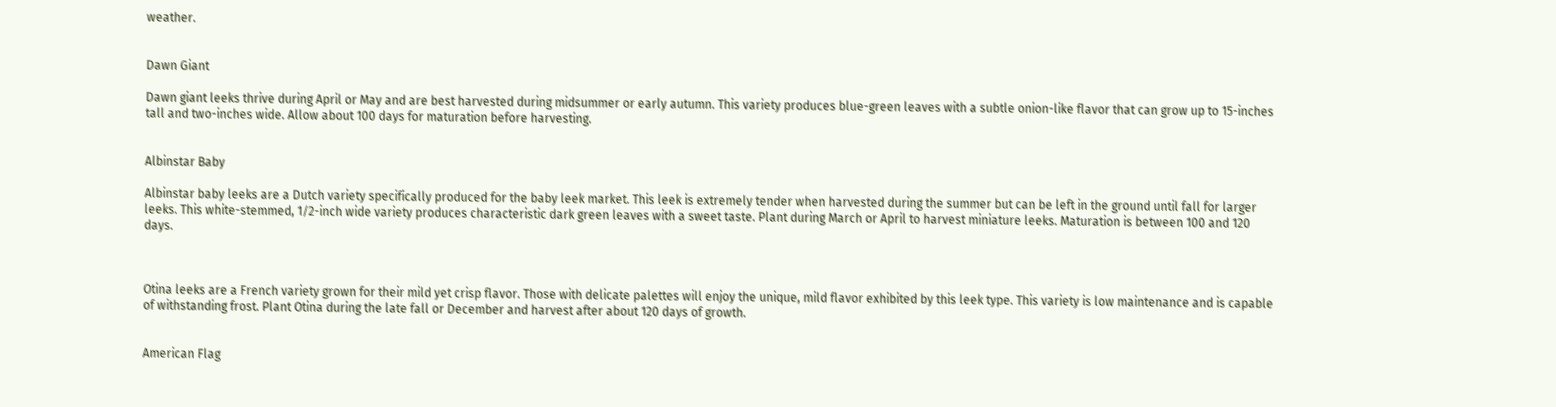weather.


Dawn Giant

Dawn giant leeks thrive during April or May and are best harvested during midsummer or early autumn. This variety produces blue-green leaves with a subtle onion-like flavor that can grow up to 15-inches tall and two-inches wide. Allow about 100 days for maturation before harvesting.


Albinstar Baby

Albinstar baby leeks are a Dutch variety specifically produced for the baby leek market. This leek is extremely tender when harvested during the summer but can be left in the ground until fall for larger leeks. This white-stemmed, 1/2-inch wide variety produces characteristic dark green leaves with a sweet taste. Plant during March or April to harvest miniature leeks. Maturation is between 100 and 120 days.



Otina leeks are a French variety grown for their mild yet crisp flavor. Those with delicate palettes will enjoy the unique, mild flavor exhibited by this leek type. This variety is low maintenance and is capable of withstanding frost. Plant Otina during the late fall or December and harvest after about 120 days of growth.


American Flag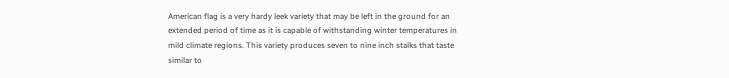American flag is a very hardy leek variety that may be left in the ground for an extended period of time as it is capable of withstanding winter temperatures in mild climate regions. This variety produces seven to nine inch stalks that taste similar to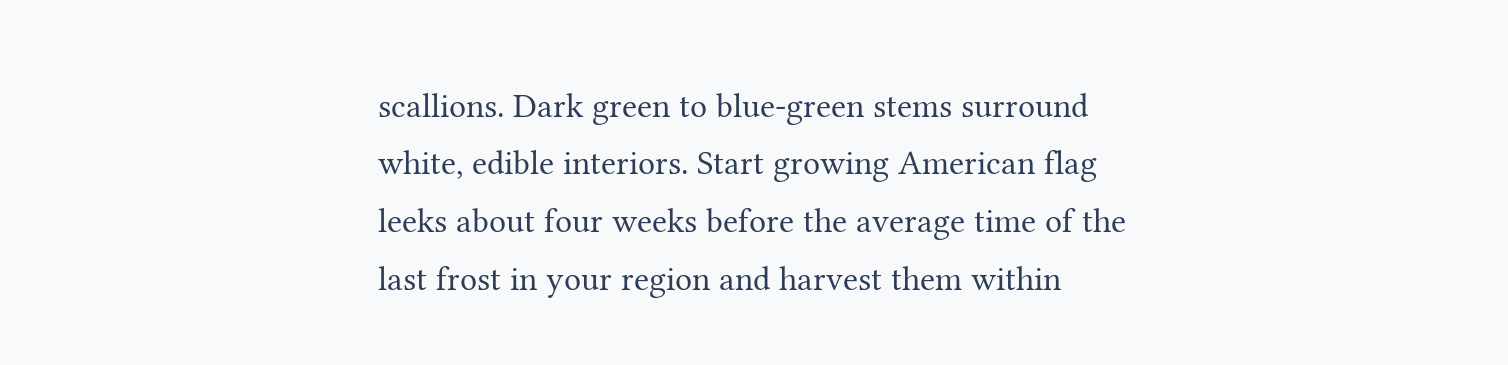scallions. Dark green to blue-green stems surround white, edible interiors. Start growing American flag leeks about four weeks before the average time of the last frost in your region and harvest them within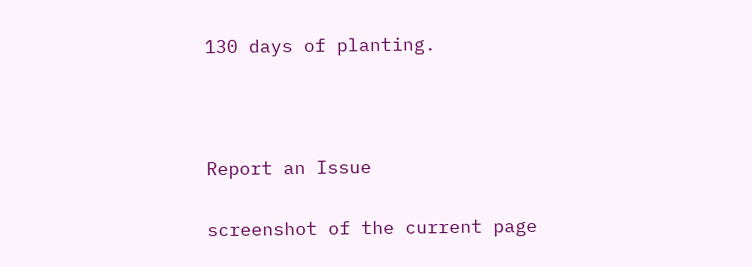130 days of planting.



Report an Issue

screenshot of the current page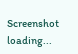Screenshot loading...